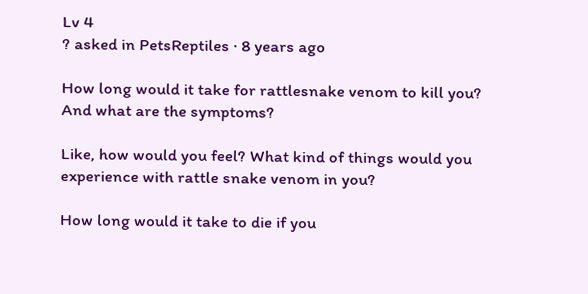Lv 4
? asked in PetsReptiles · 8 years ago

How long would it take for rattlesnake venom to kill you? And what are the symptoms?

Like, how would you feel? What kind of things would you experience with rattle snake venom in you?

How long would it take to die if you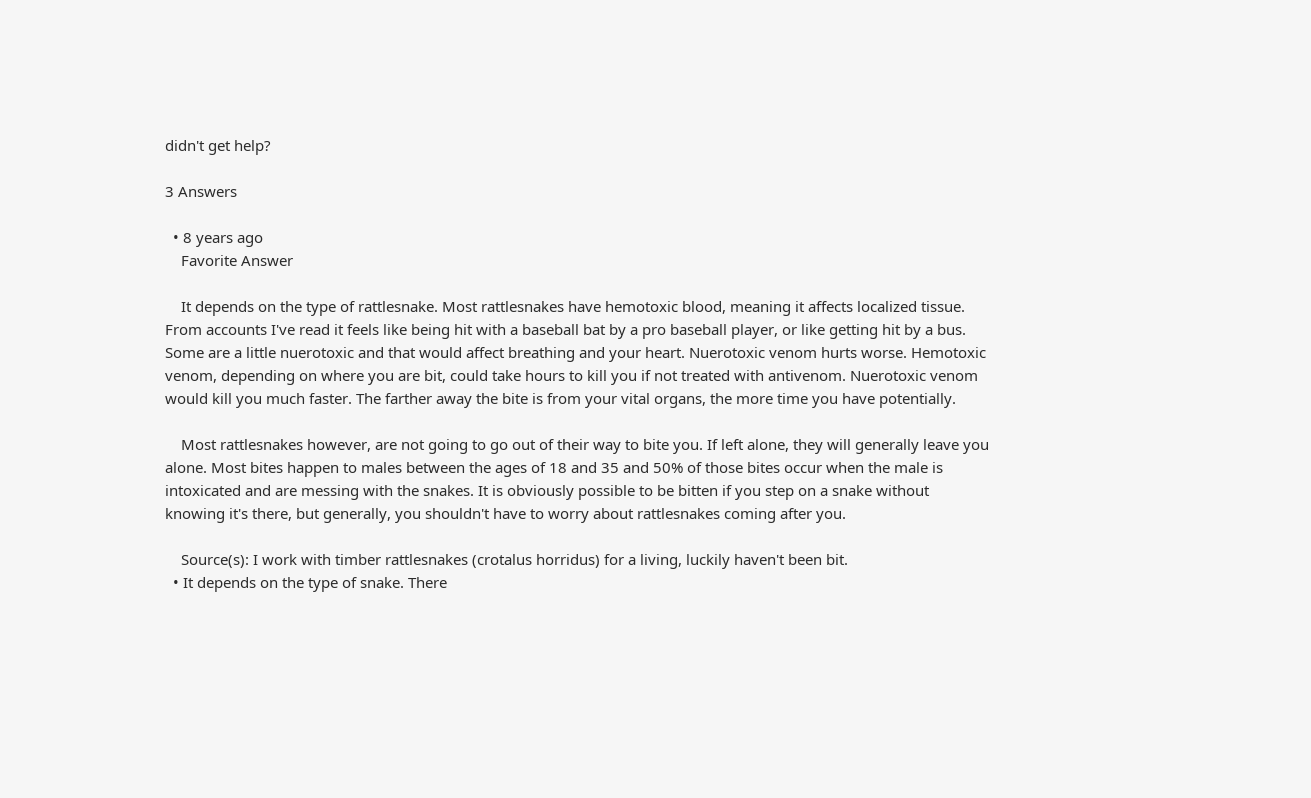didn't get help?

3 Answers

  • 8 years ago
    Favorite Answer

    It depends on the type of rattlesnake. Most rattlesnakes have hemotoxic blood, meaning it affects localized tissue. From accounts I've read it feels like being hit with a baseball bat by a pro baseball player, or like getting hit by a bus. Some are a little nuerotoxic and that would affect breathing and your heart. Nuerotoxic venom hurts worse. Hemotoxic venom, depending on where you are bit, could take hours to kill you if not treated with antivenom. Nuerotoxic venom would kill you much faster. The farther away the bite is from your vital organs, the more time you have potentially.

    Most rattlesnakes however, are not going to go out of their way to bite you. If left alone, they will generally leave you alone. Most bites happen to males between the ages of 18 and 35 and 50% of those bites occur when the male is intoxicated and are messing with the snakes. It is obviously possible to be bitten if you step on a snake without knowing it's there, but generally, you shouldn't have to worry about rattlesnakes coming after you.

    Source(s): I work with timber rattlesnakes (crotalus horridus) for a living, luckily haven't been bit.
  • It depends on the type of snake. There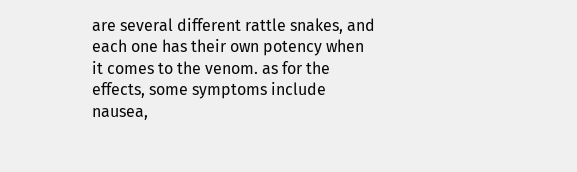are several different rattle snakes, and each one has their own potency when it comes to the venom. as for the effects, some symptoms include nausea,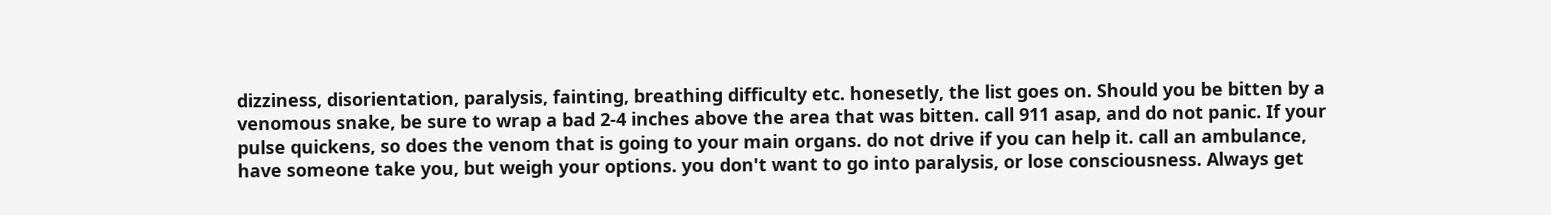dizziness, disorientation, paralysis, fainting, breathing difficulty etc. honesetly, the list goes on. Should you be bitten by a venomous snake, be sure to wrap a bad 2-4 inches above the area that was bitten. call 911 asap, and do not panic. If your pulse quickens, so does the venom that is going to your main organs. do not drive if you can help it. call an ambulance, have someone take you, but weigh your options. you don't want to go into paralysis, or lose consciousness. Always get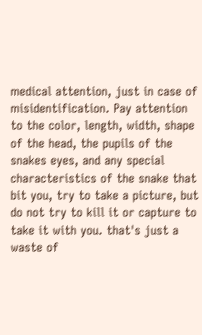medical attention, just in case of misidentification. Pay attention to the color, length, width, shape of the head, the pupils of the snakes eyes, and any special characteristics of the snake that bit you, try to take a picture, but do not try to kill it or capture to take it with you. that's just a waste of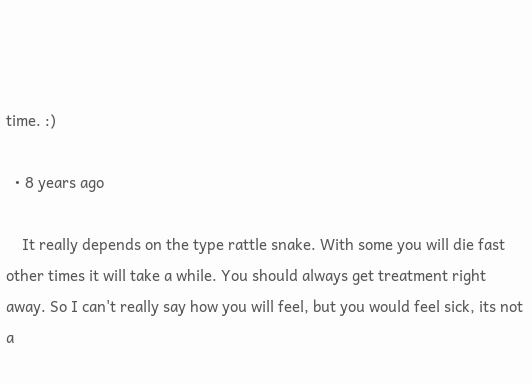time. :)

  • 8 years ago

    It really depends on the type rattle snake. With some you will die fast other times it will take a while. You should always get treatment right away. So I can't really say how you will feel, but you would feel sick, its not a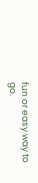fun or easy way to go.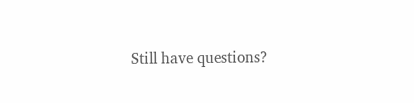Still have questions?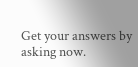Get your answers by asking now.